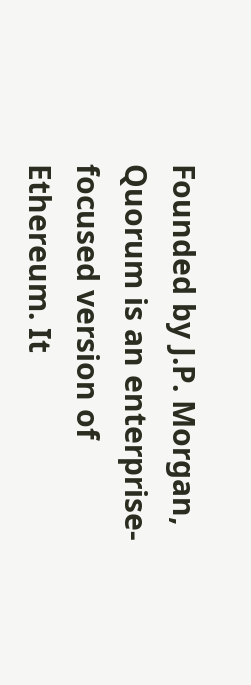Founded by J.P. Morgan, Quorum is an enterprise-focused version of Ethereum. It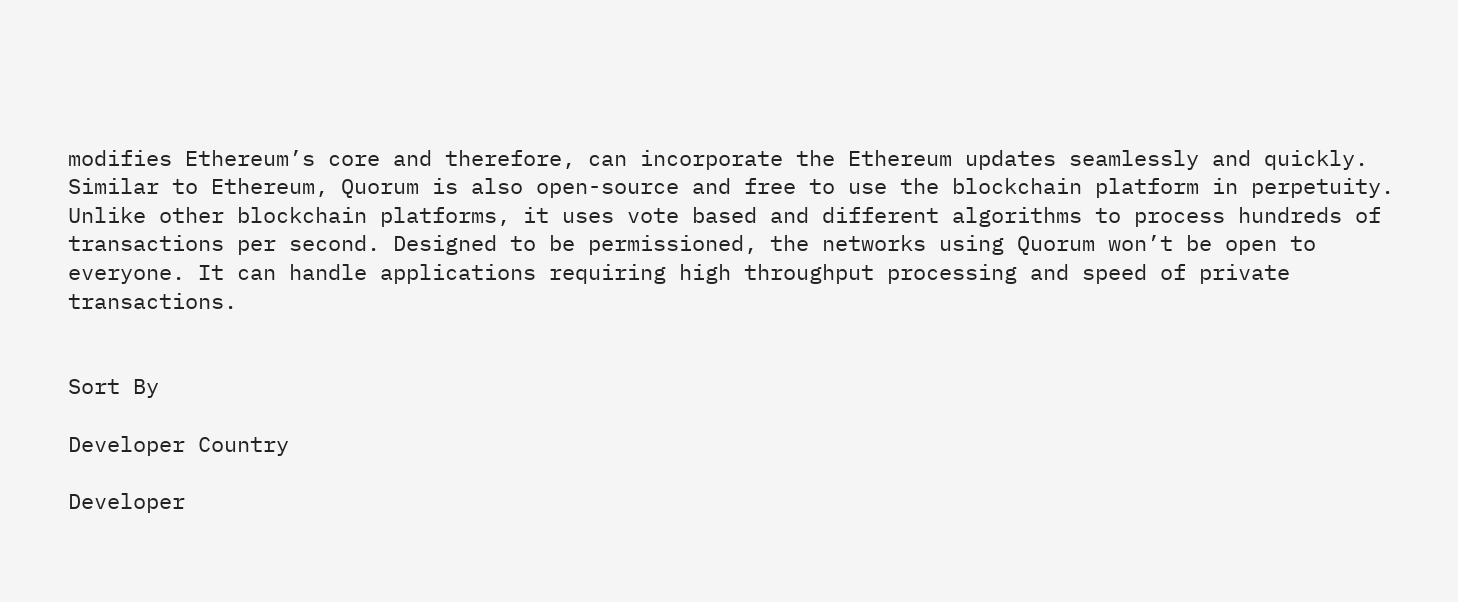modifies Ethereum’s core and therefore, can incorporate the Ethereum updates seamlessly and quickly. Similar to Ethereum, Quorum is also open-source and free to use the blockchain platform in perpetuity. Unlike other blockchain platforms, it uses vote based and different algorithms to process hundreds of transactions per second. Designed to be permissioned, the networks using Quorum won’t be open to everyone. It can handle applications requiring high throughput processing and speed of private transactions.


Sort By

Developer Country

Developer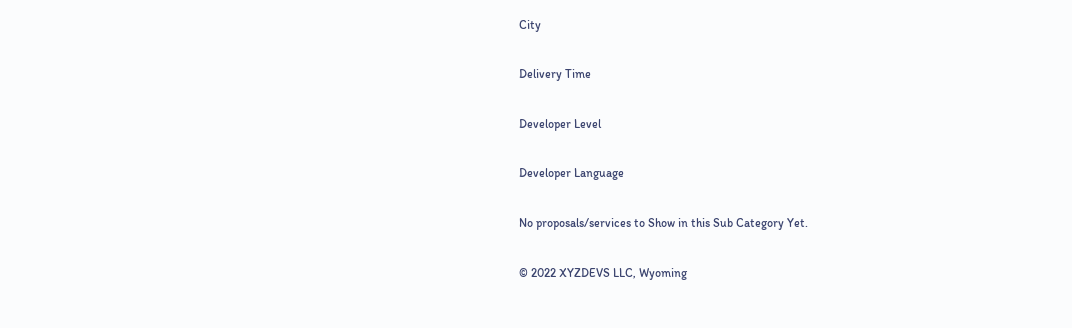City

Delivery Time

Developer Level

Developer Language

No proposals/services to Show in this Sub Category Yet.

© 2022 XYZDEVS LLC, Wyoming